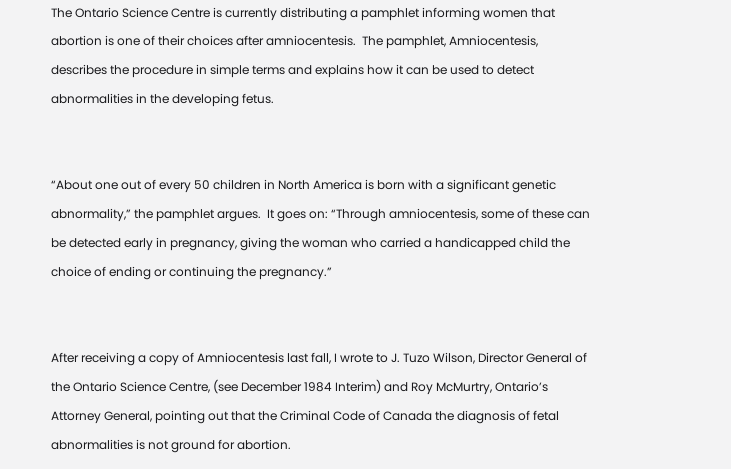The Ontario Science Centre is currently distributing a pamphlet informing women that abortion is one of their choices after amniocentesis.  The pamphlet, Amniocentesis, describes the procedure in simple terms and explains how it can be used to detect abnormalities in the developing fetus.


“About one out of every 50 children in North America is born with a significant genetic abnormality,” the pamphlet argues.  It goes on: “Through amniocentesis, some of these can be detected early in pregnancy, giving the woman who carried a handicapped child the choice of ending or continuing the pregnancy.”


After receiving a copy of Amniocentesis last fall, I wrote to J. Tuzo Wilson, Director General of the Ontario Science Centre, (see December 1984 Interim) and Roy McMurtry, Ontario’s Attorney General, pointing out that the Criminal Code of Canada the diagnosis of fetal abnormalities is not ground for abortion.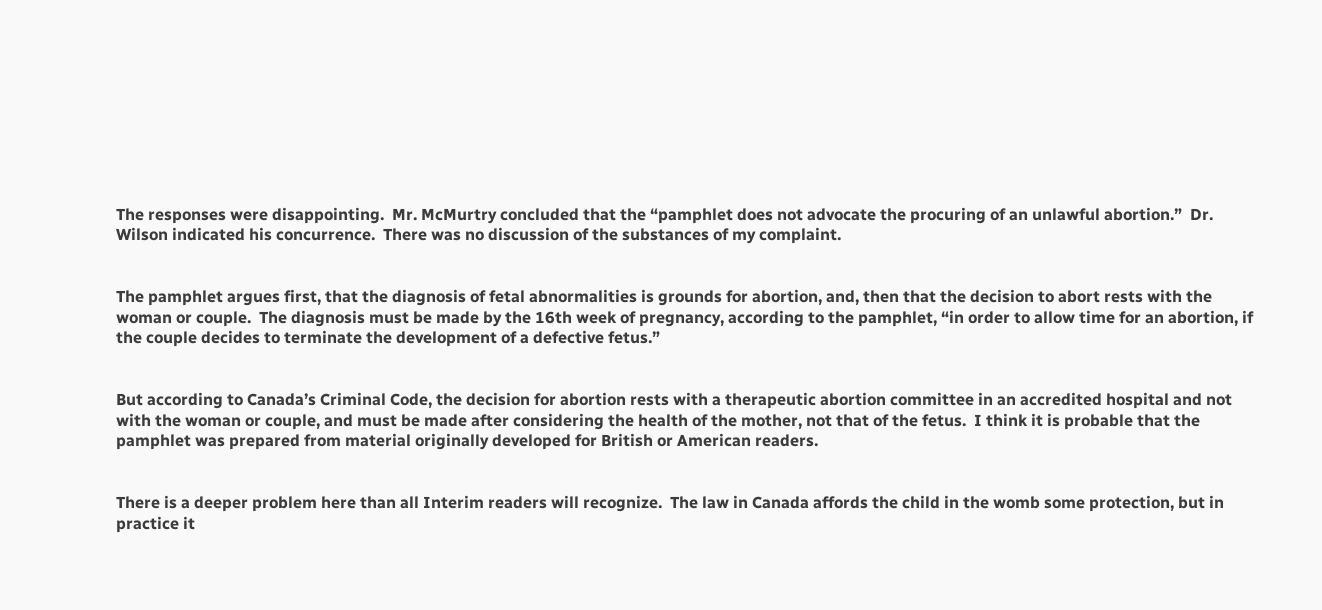The responses were disappointing.  Mr. McMurtry concluded that the “pamphlet does not advocate the procuring of an unlawful abortion.”  Dr. Wilson indicated his concurrence.  There was no discussion of the substances of my complaint.


The pamphlet argues first, that the diagnosis of fetal abnormalities is grounds for abortion, and, then that the decision to abort rests with the woman or couple.  The diagnosis must be made by the 16th week of pregnancy, according to the pamphlet, “in order to allow time for an abortion, if the couple decides to terminate the development of a defective fetus.”


But according to Canada’s Criminal Code, the decision for abortion rests with a therapeutic abortion committee in an accredited hospital and not with the woman or couple, and must be made after considering the health of the mother, not that of the fetus.  I think it is probable that the pamphlet was prepared from material originally developed for British or American readers.


There is a deeper problem here than all Interim readers will recognize.  The law in Canada affords the child in the womb some protection, but in practice it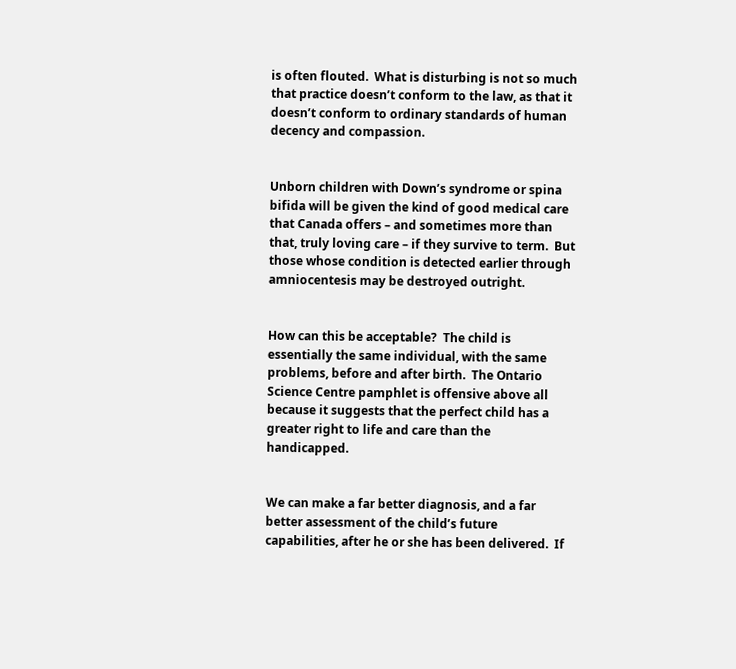is often flouted.  What is disturbing is not so much that practice doesn’t conform to the law, as that it doesn’t conform to ordinary standards of human decency and compassion.


Unborn children with Down’s syndrome or spina bifida will be given the kind of good medical care that Canada offers – and sometimes more than that, truly loving care – if they survive to term.  But those whose condition is detected earlier through amniocentesis may be destroyed outright.


How can this be acceptable?  The child is essentially the same individual, with the same problems, before and after birth.  The Ontario Science Centre pamphlet is offensive above all because it suggests that the perfect child has a greater right to life and care than the handicapped.


We can make a far better diagnosis, and a far better assessment of the child’s future capabilities, after he or she has been delivered.  If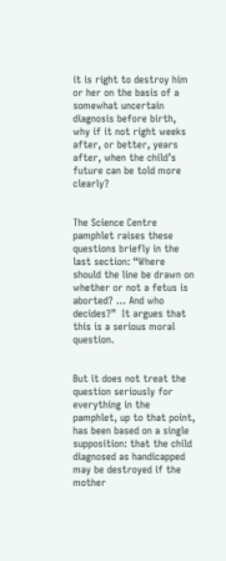it is right to destroy him or her on the basis of a somewhat uncertain diagnosis before birth, why if it not right weeks after, or better, years after, when the child’s future can be told more clearly?


The Science Centre pamphlet raises these questions briefly in the last section: “Where should the line be drawn on whether or not a fetus is aborted? … And who decides?”  It argues that this is a serious moral question.


But it does not treat the question seriously for everything in the pamphlet, up to that point, has been based on a single supposition: that the child diagnosed as handicapped may be destroyed if the mother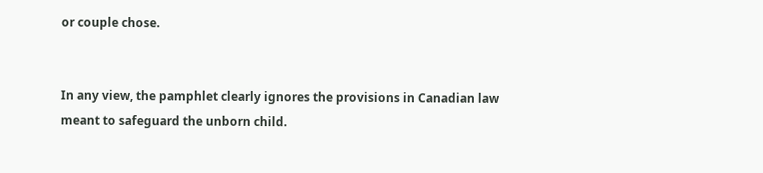or couple chose.


In any view, the pamphlet clearly ignores the provisions in Canadian law meant to safeguard the unborn child.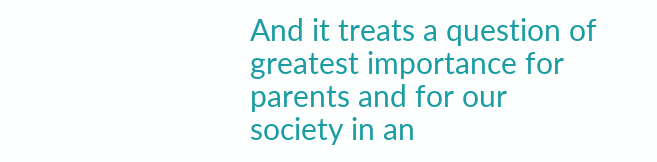And it treats a question of greatest importance for parents and for our society in an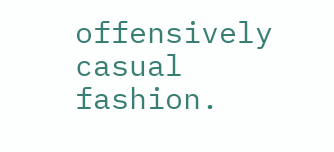offensively casual fashion.